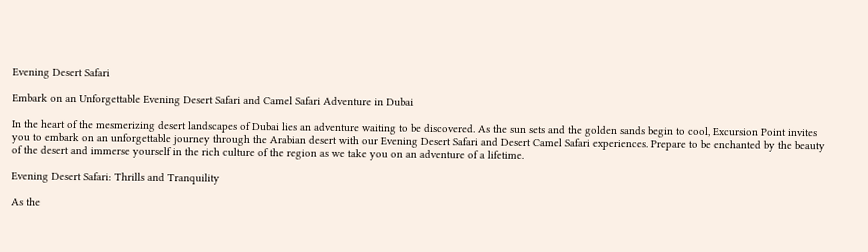Evening Desert Safari

Embark on an Unforgettable Evening Desert Safari and Camel Safari Adventure in Dubai

In the heart of the mesmerizing desert landscapes of Dubai lies an adventure waiting to be discovered. As the sun sets and the golden sands begin to cool, Excursion Point invites you to embark on an unforgettable journey through the Arabian desert with our Evening Desert Safari and Desert Camel Safari experiences. Prepare to be enchanted by the beauty of the desert and immerse yourself in the rich culture of the region as we take you on an adventure of a lifetime.

Evening Desert Safari: Thrills and Tranquility

As the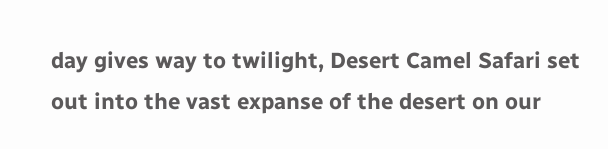day gives way to twilight, Desert Camel Safari set out into the vast expanse of the desert on our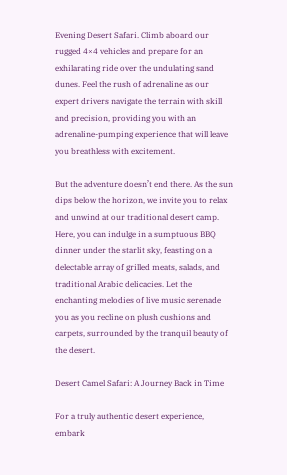Evening Desert Safari. Climb aboard our rugged 4×4 vehicles and prepare for an exhilarating ride over the undulating sand dunes. Feel the rush of adrenaline as our expert drivers navigate the terrain with skill and precision, providing you with an adrenaline-pumping experience that will leave you breathless with excitement.

But the adventure doesn’t end there. As the sun dips below the horizon, we invite you to relax and unwind at our traditional desert camp. Here, you can indulge in a sumptuous BBQ dinner under the starlit sky, feasting on a delectable array of grilled meats, salads, and traditional Arabic delicacies. Let the enchanting melodies of live music serenade you as you recline on plush cushions and carpets, surrounded by the tranquil beauty of the desert.

Desert Camel Safari: A Journey Back in Time

For a truly authentic desert experience, embark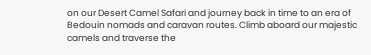on our Desert Camel Safari and journey back in time to an era of Bedouin nomads and caravan routes. Climb aboard our majestic camels and traverse the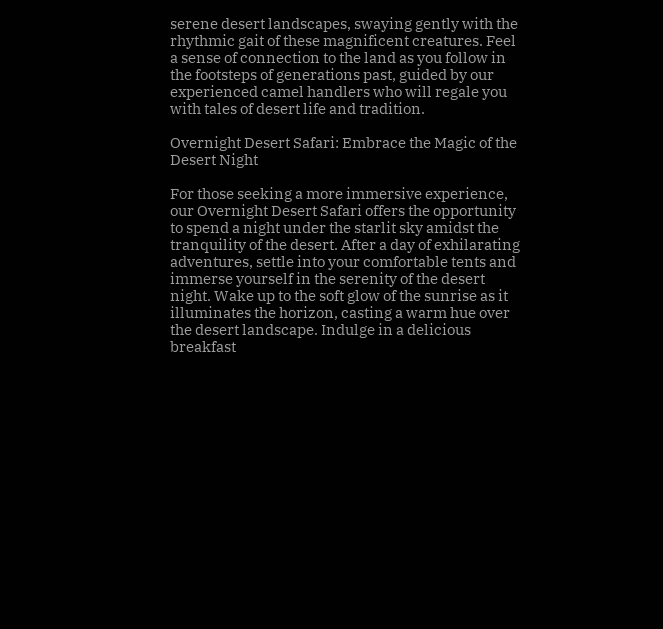serene desert landscapes, swaying gently with the rhythmic gait of these magnificent creatures. Feel a sense of connection to the land as you follow in the footsteps of generations past, guided by our experienced camel handlers who will regale you with tales of desert life and tradition.

Overnight Desert Safari: Embrace the Magic of the Desert Night

For those seeking a more immersive experience, our Overnight Desert Safari offers the opportunity to spend a night under the starlit sky amidst the tranquility of the desert. After a day of exhilarating adventures, settle into your comfortable tents and immerse yourself in the serenity of the desert night. Wake up to the soft glow of the sunrise as it illuminates the horizon, casting a warm hue over the desert landscape. Indulge in a delicious breakfast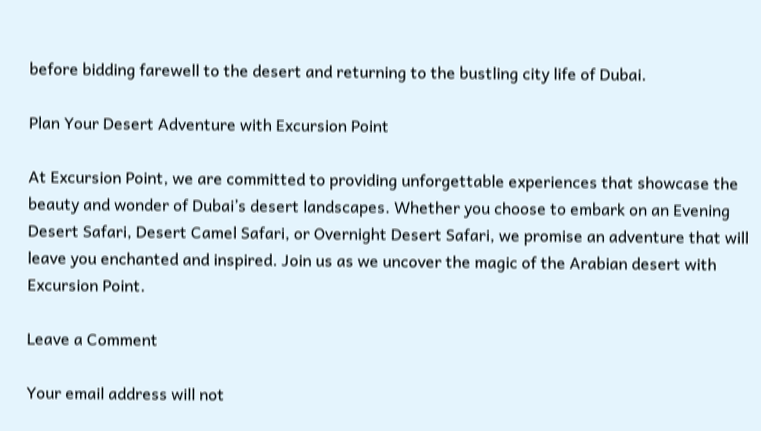before bidding farewell to the desert and returning to the bustling city life of Dubai.

Plan Your Desert Adventure with Excursion Point

At Excursion Point, we are committed to providing unforgettable experiences that showcase the beauty and wonder of Dubai’s desert landscapes. Whether you choose to embark on an Evening Desert Safari, Desert Camel Safari, or Overnight Desert Safari, we promise an adventure that will leave you enchanted and inspired. Join us as we uncover the magic of the Arabian desert with Excursion Point.

Leave a Comment

Your email address will not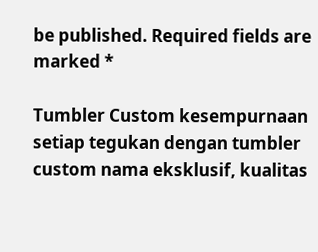be published. Required fields are marked *

Tumbler Custom kesempurnaan setiap tegukan dengan tumbler custom nama eksklusif, kualitas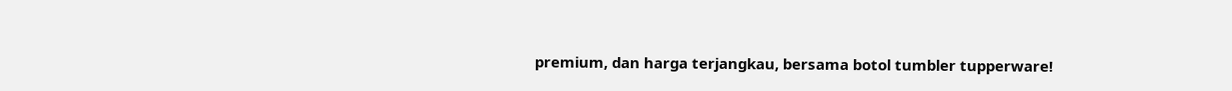premium, dan harga terjangkau, bersama botol tumbler tupperware!